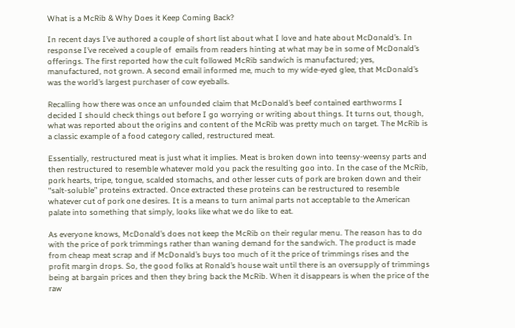What is a McRib & Why Does it Keep Coming Back?

In recent days I’ve authored a couple of short list about what I love and hate about McDonald’s. In response I’ve received a couple of  emails from readers hinting at what may be in some of McDonald’s offerings. The first reported how the cult followed McRib sandwich is manufactured; yes, manufactured, not grown. A second email informed me, much to my wide-eyed glee, that McDonald’s was the world’s largest purchaser of cow eyeballs.

Recalling how there was once an unfounded claim that McDonald’s beef contained earthworms I decided I should check things out before I go worrying or writing about things. It turns out, though, what was reported about the origins and content of the McRib was pretty much on target. The McRib is a classic example of a food category called, restructured meat.

Essentially, restructured meat is just what it implies. Meat is broken down into teensy-weensy parts and then restructured to resemble whatever mold you pack the resulting goo into. In the case of the McRib, pork hearts, tripe, tongue, scalded stomachs, and other lesser cuts of pork are broken down and their “salt-soluble” proteins extracted. Once extracted these proteins can be restructured to resemble whatever cut of pork one desires. It is a means to turn animal parts not acceptable to the American palate into something that simply, looks like what we do like to eat.

As everyone knows, McDonald’s does not keep the McRib on their regular menu. The reason has to do with the price of pork trimmings rather than waning demand for the sandwich. The product is made from cheap meat scrap and if McDonald’s buys too much of it the price of trimmings rises and the profit margin drops. So, the good folks at Ronald’s house wait until there is an oversupply of trimmings being at bargain prices and then they bring back the McRib. When it disappears is when the price of the raw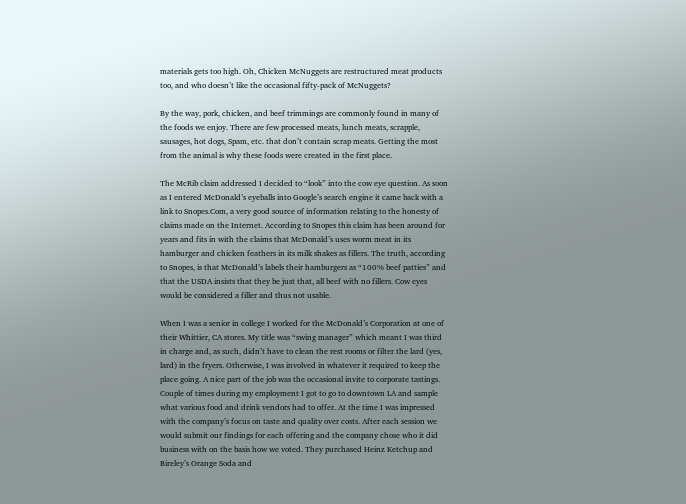materials gets too high. Oh, Chicken McNuggets are restructured meat products too, and who doesn’t like the occasional fifty-pack of McNuggets?

By the way, pork, chicken, and beef trimmings are commonly found in many of the foods we enjoy. There are few processed meats, lunch meats, scrapple, sausages, hot dogs, Spam, etc. that don’t contain scrap meats. Getting the most from the animal is why these foods were created in the first place.

The McRib claim addressed I decided to “look” into the cow eye question. As soon as I entered McDonald’s eyeballs into Google’s search engine it came back with a link to Snopes.Com, a very good source of information relating to the honesty of claims made on the Internet. According to Snopes this claim has been around for years and fits in with the claims that McDonald’s uses worm meat in its hamburger and chicken feathers in its milk shakes as fillers. The truth, according to Snopes, is that McDonald’s labels their hamburgers as “100% beef patties” and that the USDA insists that they be just that, all beef with no fillers. Cow eyes would be considered a filler and thus not usable.

When I was a senior in college I worked for the McDonald’s Corporation at one of their Whittier, CA stores. My title was “swing manager” which meant I was third in charge and, as such, didn’t have to clean the rest rooms or filter the lard (yes, lard) in the fryers. Otherwise, I was involved in whatever it required to keep the place going. A nice part of the job was the occasional invite to corporate tastings. Couple of times during my employment I got to go to downtown LA and sample what various food and drink vendors had to offer. At the time I was impressed with the company’s focus on taste and quality over costs. After each session we would submit our findings for each offering and the company chose who it did business with on the basis how we voted. They purchased Heinz Ketchup and Bireley’s Orange Soda and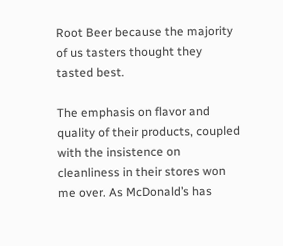Root Beer because the majority of us tasters thought they tasted best.

The emphasis on flavor and quality of their products, coupled with the insistence on cleanliness in their stores won me over. As McDonald’s has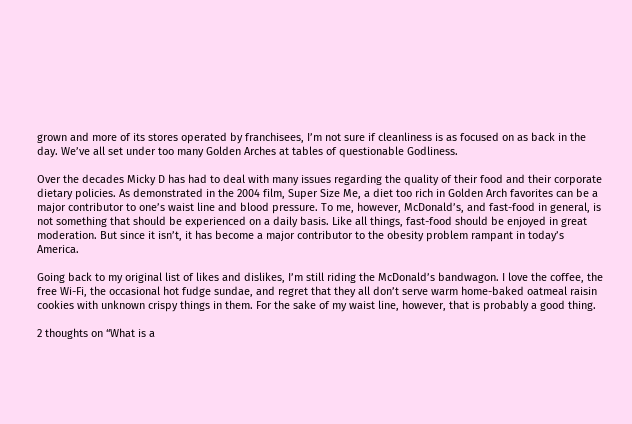grown and more of its stores operated by franchisees, I’m not sure if cleanliness is as focused on as back in the day. We’ve all set under too many Golden Arches at tables of questionable Godliness.

Over the decades Micky D has had to deal with many issues regarding the quality of their food and their corporate dietary policies. As demonstrated in the 2004 film, Super Size Me, a diet too rich in Golden Arch favorites can be a major contributor to one’s waist line and blood pressure. To me, however, McDonald’s, and fast-food in general, is not something that should be experienced on a daily basis. Like all things, fast-food should be enjoyed in great moderation. But since it isn’t, it has become a major contributor to the obesity problem rampant in today’s America.

Going back to my original list of likes and dislikes, I’m still riding the McDonald’s bandwagon. I love the coffee, the free Wi-Fi, the occasional hot fudge sundae, and regret that they all don’t serve warm home-baked oatmeal raisin cookies with unknown crispy things in them. For the sake of my waist line, however, that is probably a good thing.

2 thoughts on “What is a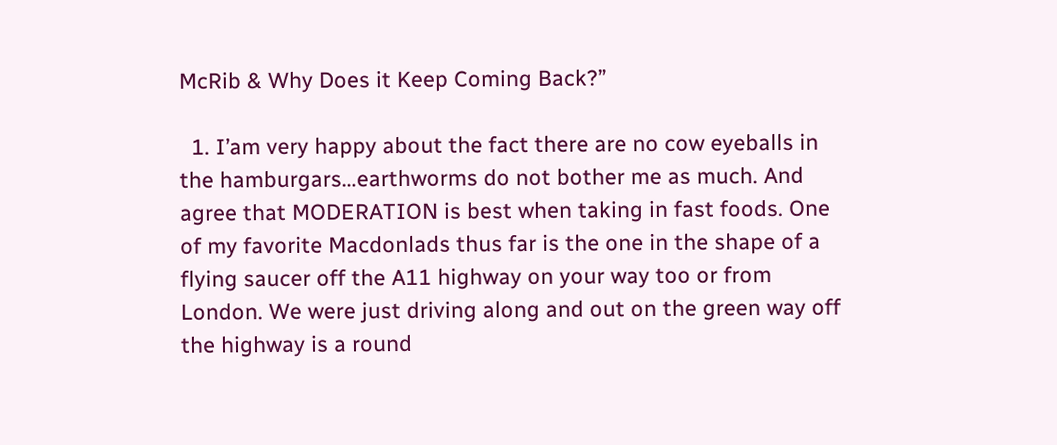McRib & Why Does it Keep Coming Back?”

  1. I’am very happy about the fact there are no cow eyeballs in the hamburgars…earthworms do not bother me as much. And agree that MODERATION is best when taking in fast foods. One of my favorite Macdonlads thus far is the one in the shape of a flying saucer off the A11 highway on your way too or from London. We were just driving along and out on the green way off the highway is a round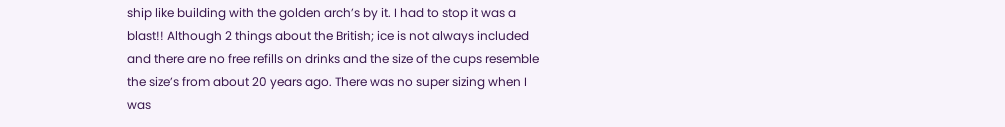ship like building with the golden arch’s by it. I had to stop it was a blast!! Although 2 things about the British; ice is not always included and there are no free refills on drinks and the size of the cups resemble the size’s from about 20 years ago. There was no super sizing when I was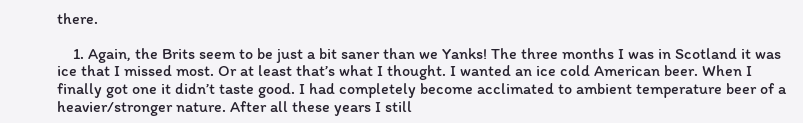there.

    1. Again, the Brits seem to be just a bit saner than we Yanks! The three months I was in Scotland it was ice that I missed most. Or at least that’s what I thought. I wanted an ice cold American beer. When I finally got one it didn’t taste good. I had completely become acclimated to ambient temperature beer of a heavier/stronger nature. After all these years I still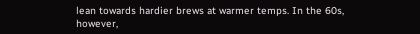lean towards hardier brews at warmer temps. In the 60s, however,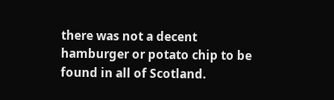there was not a decent hamburger or potato chip to be found in all of Scotland.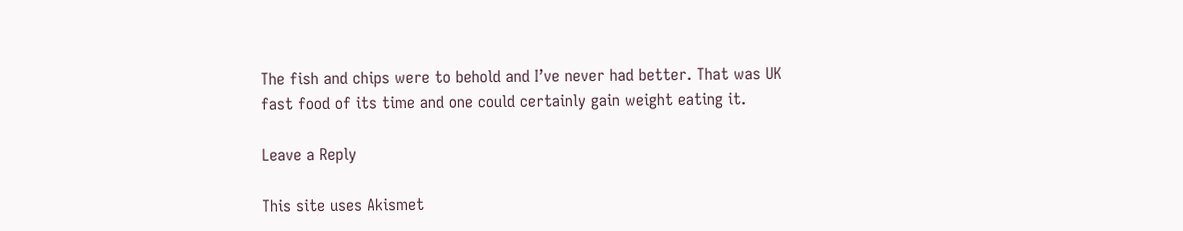The fish and chips were to behold and I’ve never had better. That was UK fast food of its time and one could certainly gain weight eating it.

Leave a Reply

This site uses Akismet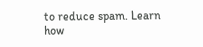to reduce spam. Learn how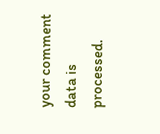your comment data is processed.